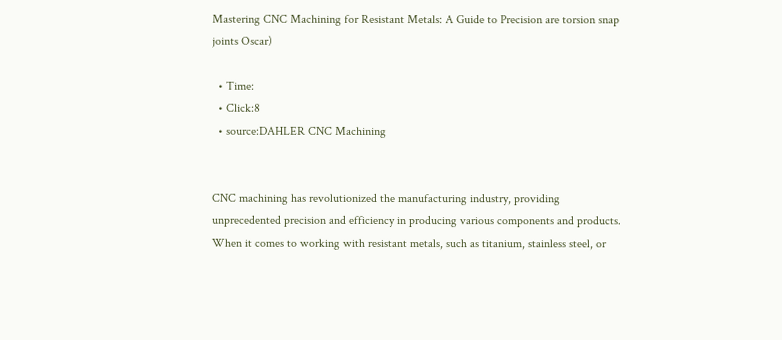Mastering CNC Machining for Resistant Metals: A Guide to Precision are torsion snap joints Oscar)

  • Time:
  • Click:8
  • source:DAHLER CNC Machining


CNC machining has revolutionized the manufacturing industry, providing unprecedented precision and efficiency in producing various components and products. When it comes to working with resistant metals, such as titanium, stainless steel, or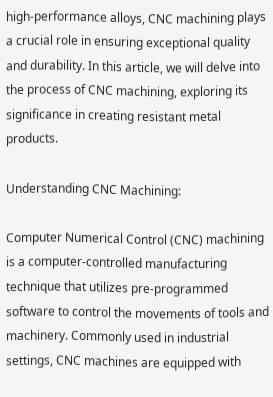high-performance alloys, CNC machining plays a crucial role in ensuring exceptional quality and durability. In this article, we will delve into the process of CNC machining, exploring its significance in creating resistant metal products.

Understanding CNC Machining:

Computer Numerical Control (CNC) machining is a computer-controlled manufacturing technique that utilizes pre-programmed software to control the movements of tools and machinery. Commonly used in industrial settings, CNC machines are equipped with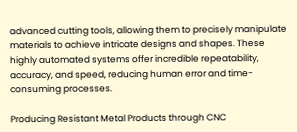advanced cutting tools, allowing them to precisely manipulate materials to achieve intricate designs and shapes. These highly automated systems offer incredible repeatability, accuracy, and speed, reducing human error and time-consuming processes.

Producing Resistant Metal Products through CNC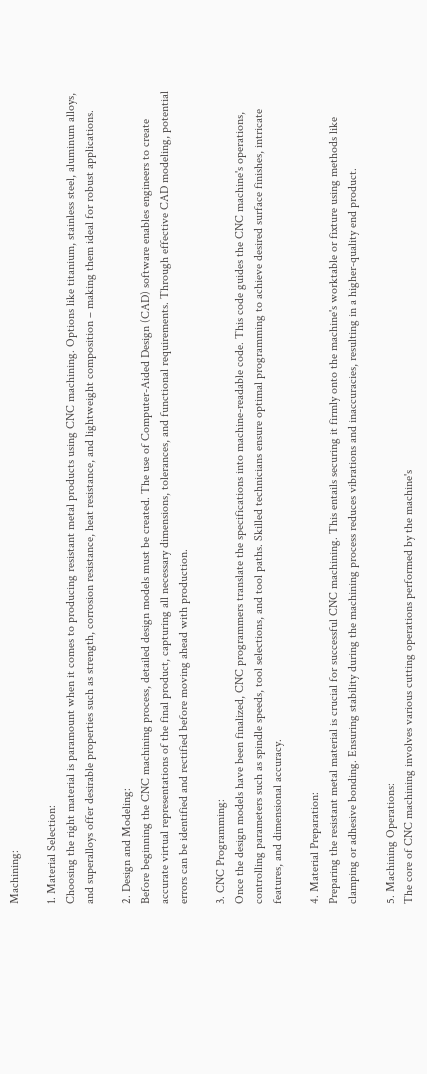Machining:

1. Material Selection:
Choosing the right material is paramount when it comes to producing resistant metal products using CNC machining. Options like titanium, stainless steel, aluminum alloys, and superalloys offer desirable properties such as strength, corrosion resistance, heat resistance, and lightweight composition – making them ideal for robust applications.

2. Design and Modeling:
Before beginning the CNC machining process, detailed design models must be created. The use of Computer-Aided Design (CAD) software enables engineers to create accurate virtual representations of the final product, capturing all necessary dimensions, tolerances, and functional requirements. Through effective CAD modeling, potential errors can be identified and rectified before moving ahead with production.

3. CNC Programming:
Once the design models have been finalized, CNC programmers translate the specifications into machine-readable code. This code guides the CNC machine's operations, controlling parameters such as spindle speeds, tool selections, and tool paths. Skilled technicians ensure optimal programming to achieve desired surface finishes, intricate features, and dimensional accuracy.

4. Material Preparation:
Preparing the resistant metal material is crucial for successful CNC machining. This entails securing it firmly onto the machine's worktable or fixture using methods like clamping or adhesive bonding. Ensuring stability during the machining process reduces vibrations and inaccuracies, resulting in a higher-quality end product.

5. Machining Operations:
The core of CNC machining involves various cutting operations performed by the machine's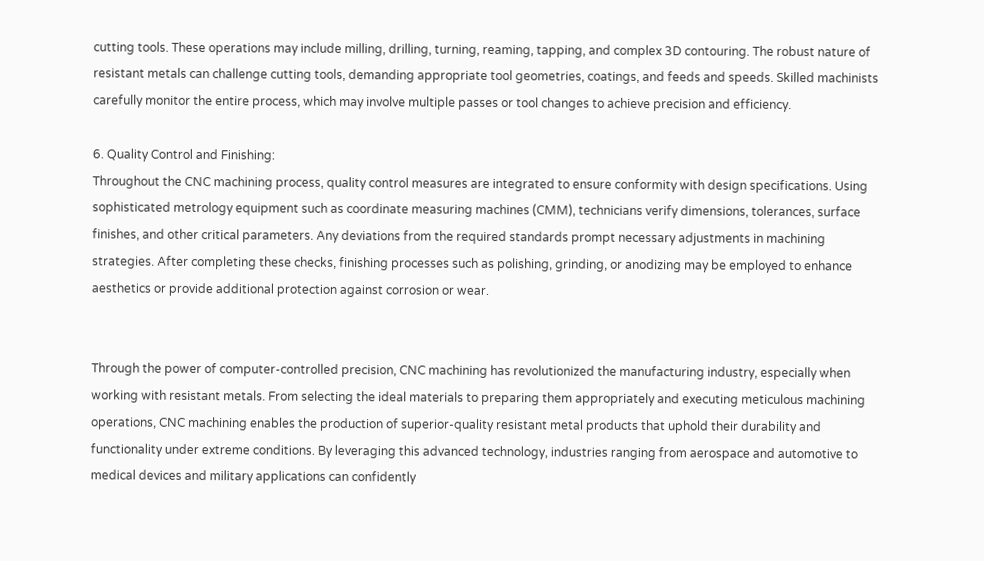cutting tools. These operations may include milling, drilling, turning, reaming, tapping, and complex 3D contouring. The robust nature of resistant metals can challenge cutting tools, demanding appropriate tool geometries, coatings, and feeds and speeds. Skilled machinists carefully monitor the entire process, which may involve multiple passes or tool changes to achieve precision and efficiency.

6. Quality Control and Finishing:
Throughout the CNC machining process, quality control measures are integrated to ensure conformity with design specifications. Using sophisticated metrology equipment such as coordinate measuring machines (CMM), technicians verify dimensions, tolerances, surface finishes, and other critical parameters. Any deviations from the required standards prompt necessary adjustments in machining strategies. After completing these checks, finishing processes such as polishing, grinding, or anodizing may be employed to enhance aesthetics or provide additional protection against corrosion or wear.


Through the power of computer-controlled precision, CNC machining has revolutionized the manufacturing industry, especially when working with resistant metals. From selecting the ideal materials to preparing them appropriately and executing meticulous machining operations, CNC machining enables the production of superior-quality resistant metal products that uphold their durability and functionality under extreme conditions. By leveraging this advanced technology, industries ranging from aerospace and automotive to medical devices and military applications can confidently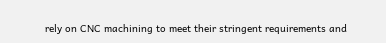rely on CNC machining to meet their stringent requirements and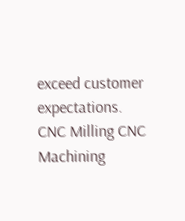exceed customer expectations. CNC Milling CNC Machining